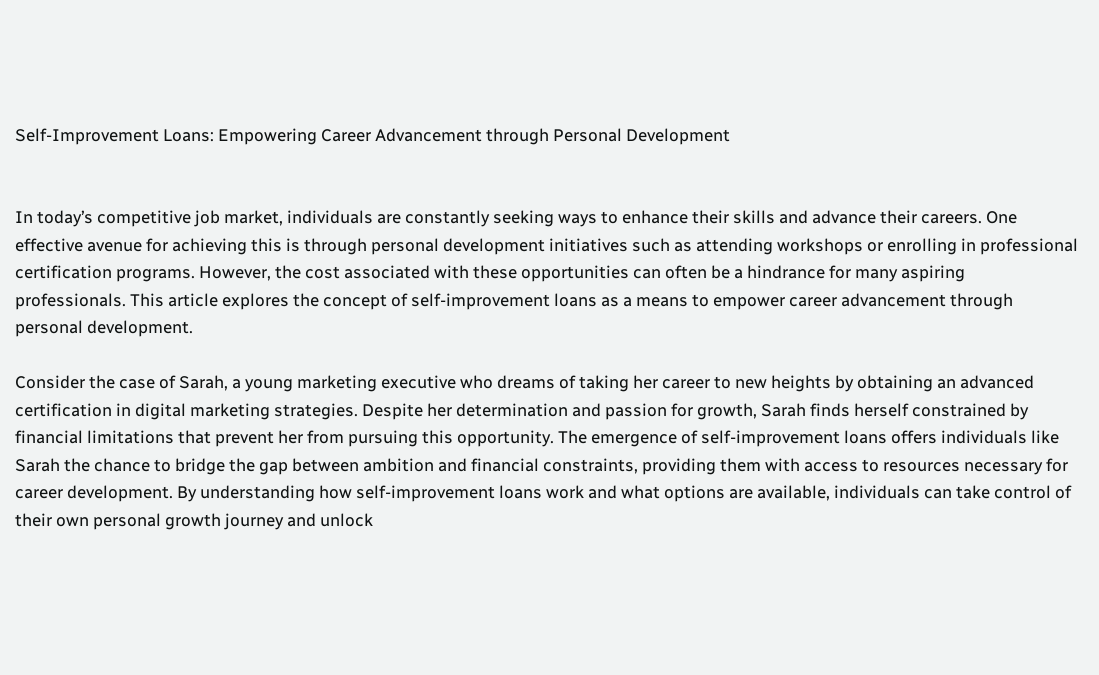Self-Improvement Loans: Empowering Career Advancement through Personal Development


In today’s competitive job market, individuals are constantly seeking ways to enhance their skills and advance their careers. One effective avenue for achieving this is through personal development initiatives such as attending workshops or enrolling in professional certification programs. However, the cost associated with these opportunities can often be a hindrance for many aspiring professionals. This article explores the concept of self-improvement loans as a means to empower career advancement through personal development.

Consider the case of Sarah, a young marketing executive who dreams of taking her career to new heights by obtaining an advanced certification in digital marketing strategies. Despite her determination and passion for growth, Sarah finds herself constrained by financial limitations that prevent her from pursuing this opportunity. The emergence of self-improvement loans offers individuals like Sarah the chance to bridge the gap between ambition and financial constraints, providing them with access to resources necessary for career development. By understanding how self-improvement loans work and what options are available, individuals can take control of their own personal growth journey and unlock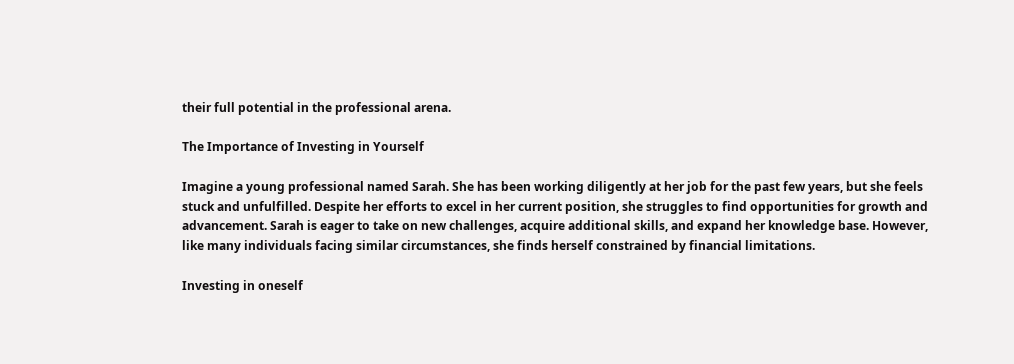their full potential in the professional arena.

The Importance of Investing in Yourself

Imagine a young professional named Sarah. She has been working diligently at her job for the past few years, but she feels stuck and unfulfilled. Despite her efforts to excel in her current position, she struggles to find opportunities for growth and advancement. Sarah is eager to take on new challenges, acquire additional skills, and expand her knowledge base. However, like many individuals facing similar circumstances, she finds herself constrained by financial limitations.

Investing in oneself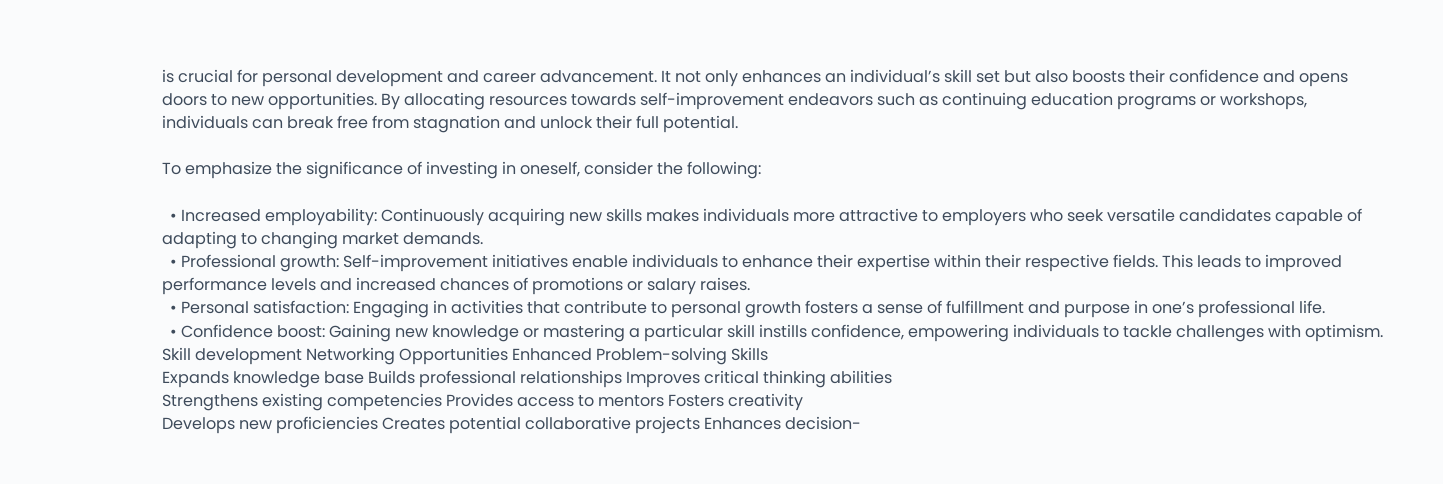is crucial for personal development and career advancement. It not only enhances an individual’s skill set but also boosts their confidence and opens doors to new opportunities. By allocating resources towards self-improvement endeavors such as continuing education programs or workshops, individuals can break free from stagnation and unlock their full potential.

To emphasize the significance of investing in oneself, consider the following:

  • Increased employability: Continuously acquiring new skills makes individuals more attractive to employers who seek versatile candidates capable of adapting to changing market demands.
  • Professional growth: Self-improvement initiatives enable individuals to enhance their expertise within their respective fields. This leads to improved performance levels and increased chances of promotions or salary raises.
  • Personal satisfaction: Engaging in activities that contribute to personal growth fosters a sense of fulfillment and purpose in one’s professional life.
  • Confidence boost: Gaining new knowledge or mastering a particular skill instills confidence, empowering individuals to tackle challenges with optimism.
Skill development Networking Opportunities Enhanced Problem-solving Skills
Expands knowledge base Builds professional relationships Improves critical thinking abilities
Strengthens existing competencies Provides access to mentors Fosters creativity
Develops new proficiencies Creates potential collaborative projects Enhances decision-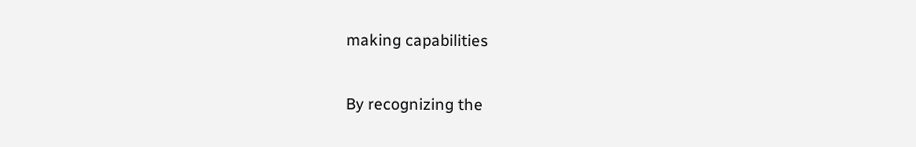making capabilities

By recognizing the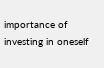importance of investing in oneself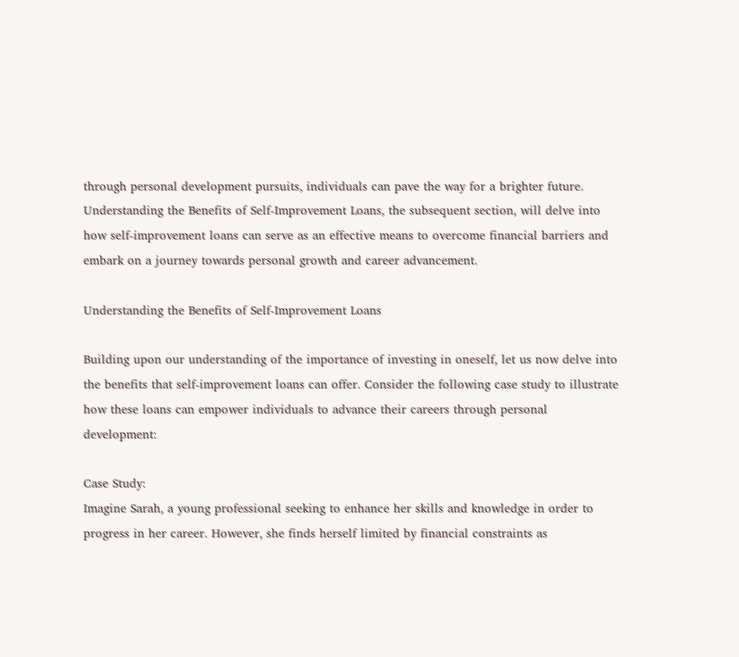through personal development pursuits, individuals can pave the way for a brighter future. Understanding the Benefits of Self-Improvement Loans, the subsequent section, will delve into how self-improvement loans can serve as an effective means to overcome financial barriers and embark on a journey towards personal growth and career advancement.

Understanding the Benefits of Self-Improvement Loans

Building upon our understanding of the importance of investing in oneself, let us now delve into the benefits that self-improvement loans can offer. Consider the following case study to illustrate how these loans can empower individuals to advance their careers through personal development:

Case Study:
Imagine Sarah, a young professional seeking to enhance her skills and knowledge in order to progress in her career. However, she finds herself limited by financial constraints as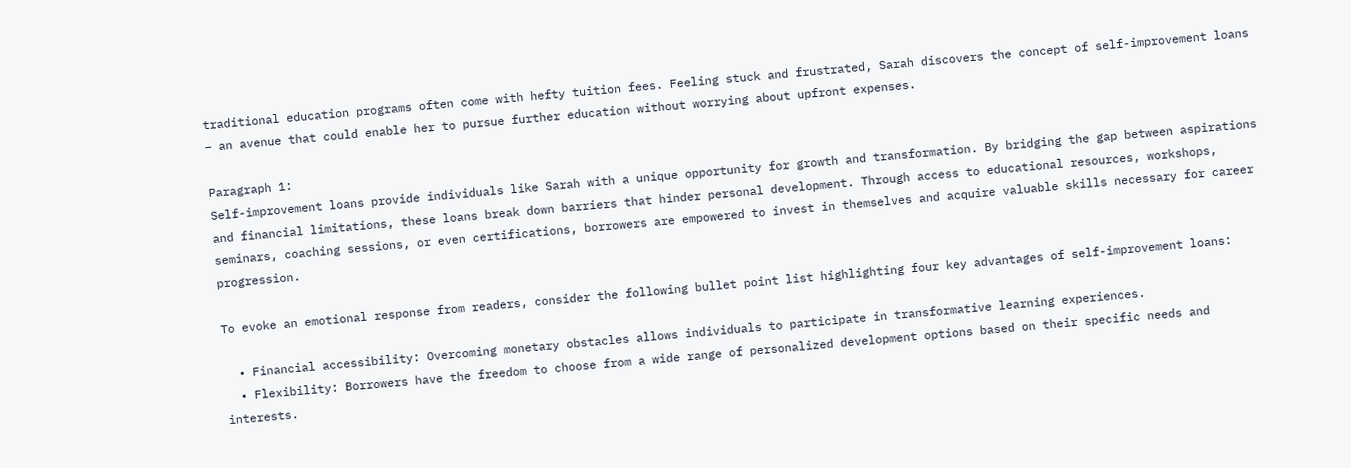traditional education programs often come with hefty tuition fees. Feeling stuck and frustrated, Sarah discovers the concept of self-improvement loans – an avenue that could enable her to pursue further education without worrying about upfront expenses.

Paragraph 1:
Self-improvement loans provide individuals like Sarah with a unique opportunity for growth and transformation. By bridging the gap between aspirations and financial limitations, these loans break down barriers that hinder personal development. Through access to educational resources, workshops, seminars, coaching sessions, or even certifications, borrowers are empowered to invest in themselves and acquire valuable skills necessary for career progression.

To evoke an emotional response from readers, consider the following bullet point list highlighting four key advantages of self-improvement loans:

  • Financial accessibility: Overcoming monetary obstacles allows individuals to participate in transformative learning experiences.
  • Flexibility: Borrowers have the freedom to choose from a wide range of personalized development options based on their specific needs and interests.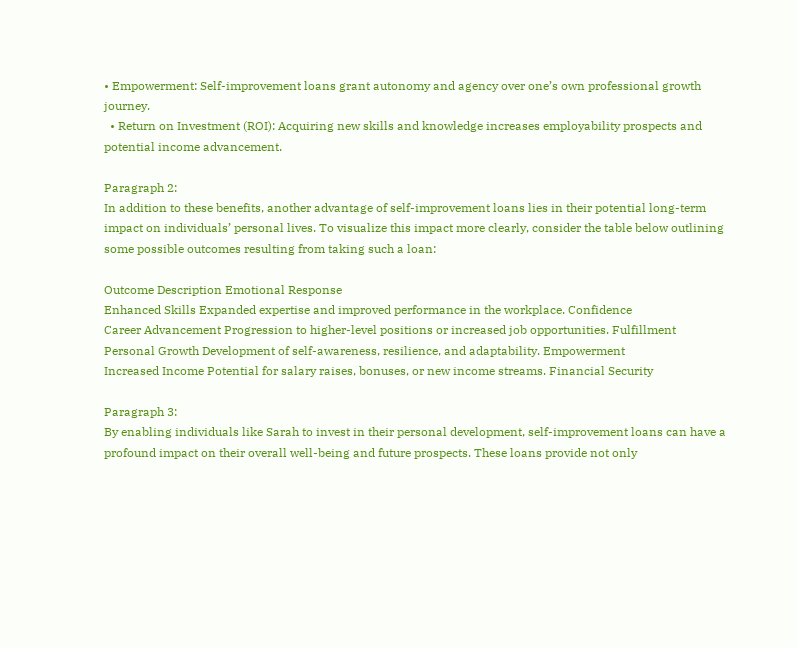• Empowerment: Self-improvement loans grant autonomy and agency over one’s own professional growth journey.
  • Return on Investment (ROI): Acquiring new skills and knowledge increases employability prospects and potential income advancement.

Paragraph 2:
In addition to these benefits, another advantage of self-improvement loans lies in their potential long-term impact on individuals’ personal lives. To visualize this impact more clearly, consider the table below outlining some possible outcomes resulting from taking such a loan:

Outcome Description Emotional Response
Enhanced Skills Expanded expertise and improved performance in the workplace. Confidence
Career Advancement Progression to higher-level positions or increased job opportunities. Fulfillment
Personal Growth Development of self-awareness, resilience, and adaptability. Empowerment
Increased Income Potential for salary raises, bonuses, or new income streams. Financial Security

Paragraph 3:
By enabling individuals like Sarah to invest in their personal development, self-improvement loans can have a profound impact on their overall well-being and future prospects. These loans provide not only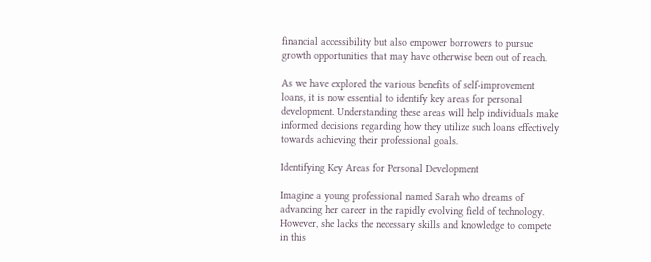financial accessibility but also empower borrowers to pursue growth opportunities that may have otherwise been out of reach.

As we have explored the various benefits of self-improvement loans, it is now essential to identify key areas for personal development. Understanding these areas will help individuals make informed decisions regarding how they utilize such loans effectively towards achieving their professional goals.

Identifying Key Areas for Personal Development

Imagine a young professional named Sarah who dreams of advancing her career in the rapidly evolving field of technology. However, she lacks the necessary skills and knowledge to compete in this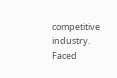competitive industry. Faced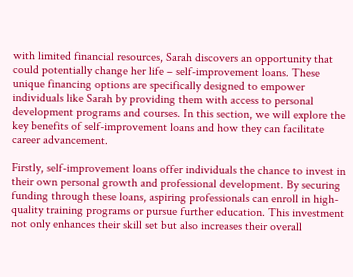with limited financial resources, Sarah discovers an opportunity that could potentially change her life – self-improvement loans. These unique financing options are specifically designed to empower individuals like Sarah by providing them with access to personal development programs and courses. In this section, we will explore the key benefits of self-improvement loans and how they can facilitate career advancement.

Firstly, self-improvement loans offer individuals the chance to invest in their own personal growth and professional development. By securing funding through these loans, aspiring professionals can enroll in high-quality training programs or pursue further education. This investment not only enhances their skill set but also increases their overall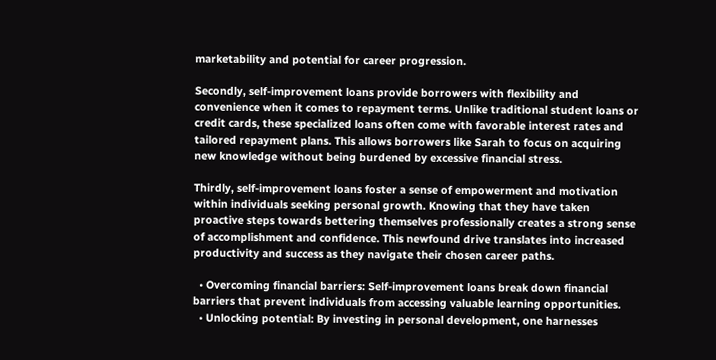marketability and potential for career progression.

Secondly, self-improvement loans provide borrowers with flexibility and convenience when it comes to repayment terms. Unlike traditional student loans or credit cards, these specialized loans often come with favorable interest rates and tailored repayment plans. This allows borrowers like Sarah to focus on acquiring new knowledge without being burdened by excessive financial stress.

Thirdly, self-improvement loans foster a sense of empowerment and motivation within individuals seeking personal growth. Knowing that they have taken proactive steps towards bettering themselves professionally creates a strong sense of accomplishment and confidence. This newfound drive translates into increased productivity and success as they navigate their chosen career paths.

  • Overcoming financial barriers: Self-improvement loans break down financial barriers that prevent individuals from accessing valuable learning opportunities.
  • Unlocking potential: By investing in personal development, one harnesses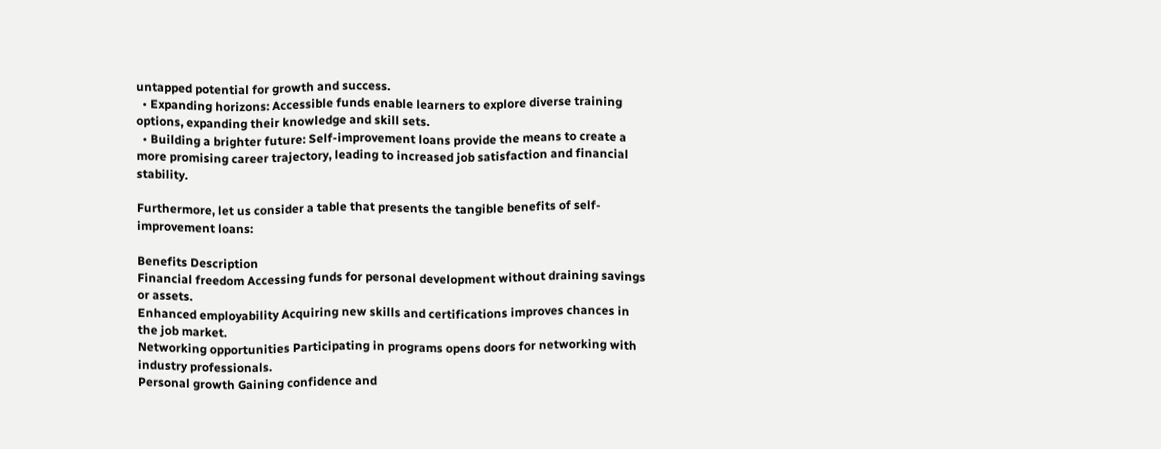untapped potential for growth and success.
  • Expanding horizons: Accessible funds enable learners to explore diverse training options, expanding their knowledge and skill sets.
  • Building a brighter future: Self-improvement loans provide the means to create a more promising career trajectory, leading to increased job satisfaction and financial stability.

Furthermore, let us consider a table that presents the tangible benefits of self-improvement loans:

Benefits Description
Financial freedom Accessing funds for personal development without draining savings or assets.
Enhanced employability Acquiring new skills and certifications improves chances in the job market.
Networking opportunities Participating in programs opens doors for networking with industry professionals.
Personal growth Gaining confidence and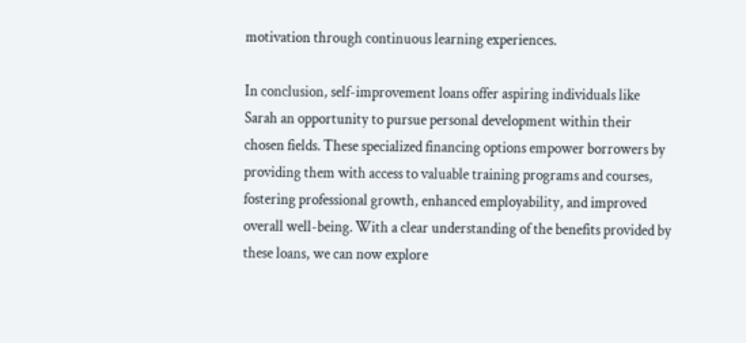motivation through continuous learning experiences.

In conclusion, self-improvement loans offer aspiring individuals like Sarah an opportunity to pursue personal development within their chosen fields. These specialized financing options empower borrowers by providing them with access to valuable training programs and courses, fostering professional growth, enhanced employability, and improved overall well-being. With a clear understanding of the benefits provided by these loans, we can now explore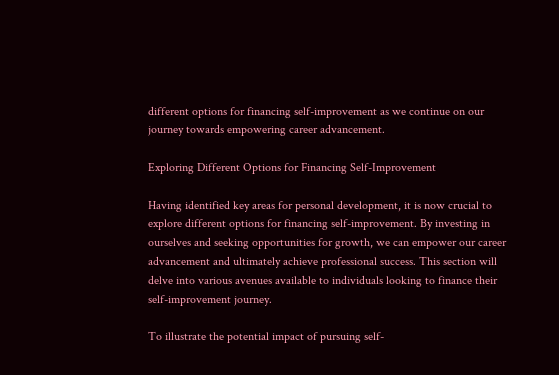different options for financing self-improvement as we continue on our journey towards empowering career advancement.

Exploring Different Options for Financing Self-Improvement

Having identified key areas for personal development, it is now crucial to explore different options for financing self-improvement. By investing in ourselves and seeking opportunities for growth, we can empower our career advancement and ultimately achieve professional success. This section will delve into various avenues available to individuals looking to finance their self-improvement journey.

To illustrate the potential impact of pursuing self-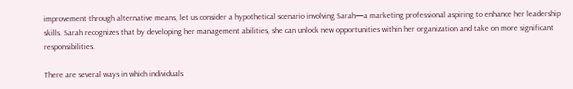improvement through alternative means, let us consider a hypothetical scenario involving Sarah—a marketing professional aspiring to enhance her leadership skills. Sarah recognizes that by developing her management abilities, she can unlock new opportunities within her organization and take on more significant responsibilities.

There are several ways in which individuals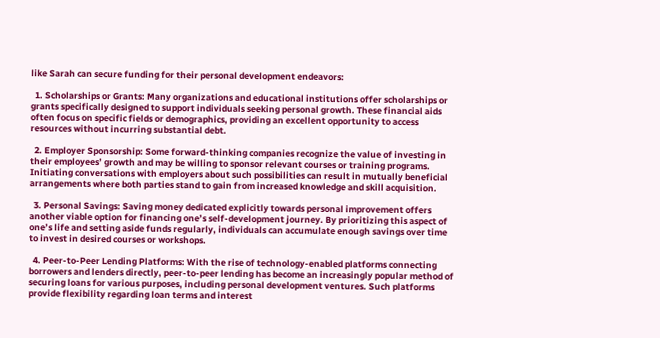like Sarah can secure funding for their personal development endeavors:

  1. Scholarships or Grants: Many organizations and educational institutions offer scholarships or grants specifically designed to support individuals seeking personal growth. These financial aids often focus on specific fields or demographics, providing an excellent opportunity to access resources without incurring substantial debt.

  2. Employer Sponsorship: Some forward-thinking companies recognize the value of investing in their employees’ growth and may be willing to sponsor relevant courses or training programs. Initiating conversations with employers about such possibilities can result in mutually beneficial arrangements where both parties stand to gain from increased knowledge and skill acquisition.

  3. Personal Savings: Saving money dedicated explicitly towards personal improvement offers another viable option for financing one’s self-development journey. By prioritizing this aspect of one’s life and setting aside funds regularly, individuals can accumulate enough savings over time to invest in desired courses or workshops.

  4. Peer-to-Peer Lending Platforms: With the rise of technology-enabled platforms connecting borrowers and lenders directly, peer-to-peer lending has become an increasingly popular method of securing loans for various purposes, including personal development ventures. Such platforms provide flexibility regarding loan terms and interest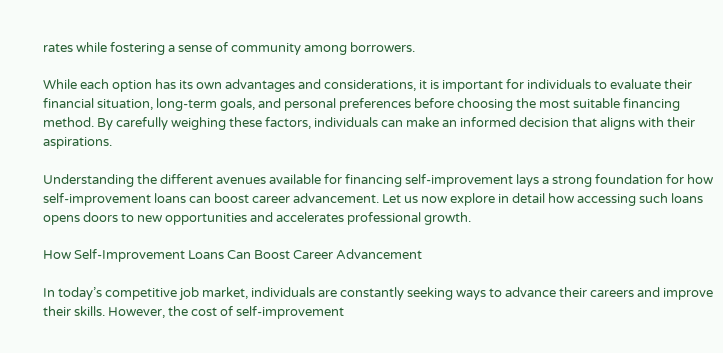rates while fostering a sense of community among borrowers.

While each option has its own advantages and considerations, it is important for individuals to evaluate their financial situation, long-term goals, and personal preferences before choosing the most suitable financing method. By carefully weighing these factors, individuals can make an informed decision that aligns with their aspirations.

Understanding the different avenues available for financing self-improvement lays a strong foundation for how self-improvement loans can boost career advancement. Let us now explore in detail how accessing such loans opens doors to new opportunities and accelerates professional growth.

How Self-Improvement Loans Can Boost Career Advancement

In today’s competitive job market, individuals are constantly seeking ways to advance their careers and improve their skills. However, the cost of self-improvement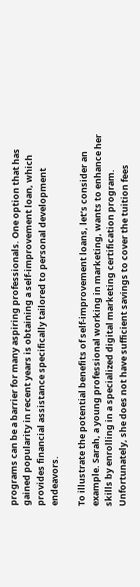programs can be a barrier for many aspiring professionals. One option that has gained popularity in recent years is obtaining a self-improvement loan, which provides financial assistance specifically tailored to personal development endeavors.

To illustrate the potential benefits of self-improvement loans, let’s consider an example. Sarah, a young professional working in marketing, wants to enhance her skills by enrolling in a specialized digital marketing certification program. Unfortunately, she does not have sufficient savings to cover the tuition fees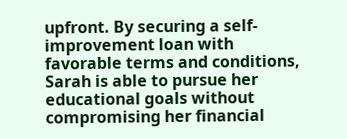upfront. By securing a self-improvement loan with favorable terms and conditions, Sarah is able to pursue her educational goals without compromising her financial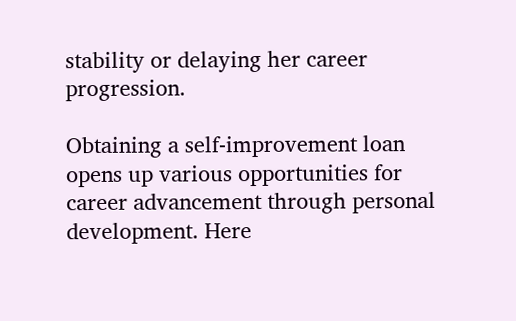stability or delaying her career progression.

Obtaining a self-improvement loan opens up various opportunities for career advancement through personal development. Here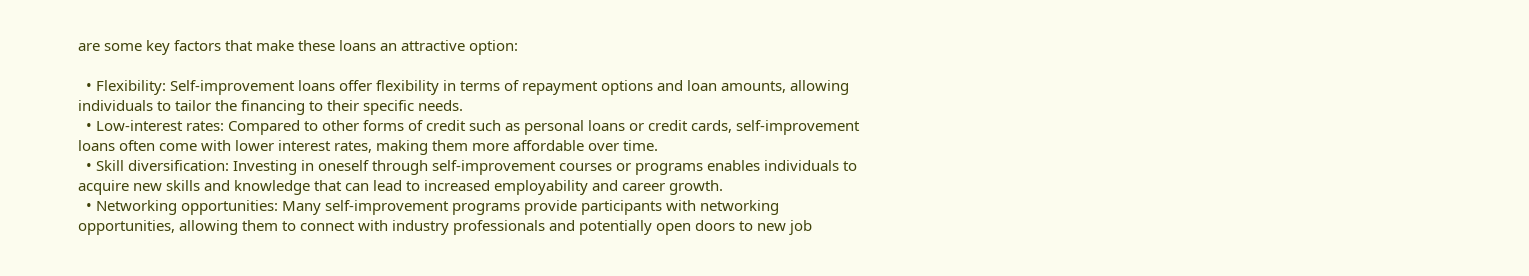are some key factors that make these loans an attractive option:

  • Flexibility: Self-improvement loans offer flexibility in terms of repayment options and loan amounts, allowing individuals to tailor the financing to their specific needs.
  • Low-interest rates: Compared to other forms of credit such as personal loans or credit cards, self-improvement loans often come with lower interest rates, making them more affordable over time.
  • Skill diversification: Investing in oneself through self-improvement courses or programs enables individuals to acquire new skills and knowledge that can lead to increased employability and career growth.
  • Networking opportunities: Many self-improvement programs provide participants with networking opportunities, allowing them to connect with industry professionals and potentially open doors to new job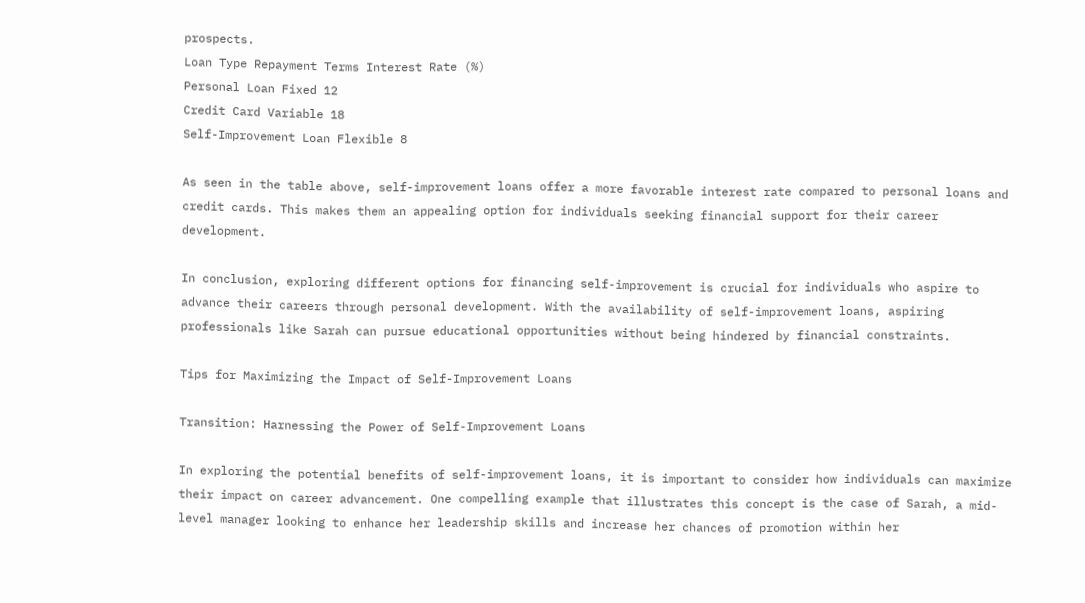prospects.
Loan Type Repayment Terms Interest Rate (%)
Personal Loan Fixed 12
Credit Card Variable 18
Self-Improvement Loan Flexible 8

As seen in the table above, self-improvement loans offer a more favorable interest rate compared to personal loans and credit cards. This makes them an appealing option for individuals seeking financial support for their career development.

In conclusion, exploring different options for financing self-improvement is crucial for individuals who aspire to advance their careers through personal development. With the availability of self-improvement loans, aspiring professionals like Sarah can pursue educational opportunities without being hindered by financial constraints.

Tips for Maximizing the Impact of Self-Improvement Loans

Transition: Harnessing the Power of Self-Improvement Loans

In exploring the potential benefits of self-improvement loans, it is important to consider how individuals can maximize their impact on career advancement. One compelling example that illustrates this concept is the case of Sarah, a mid-level manager looking to enhance her leadership skills and increase her chances of promotion within her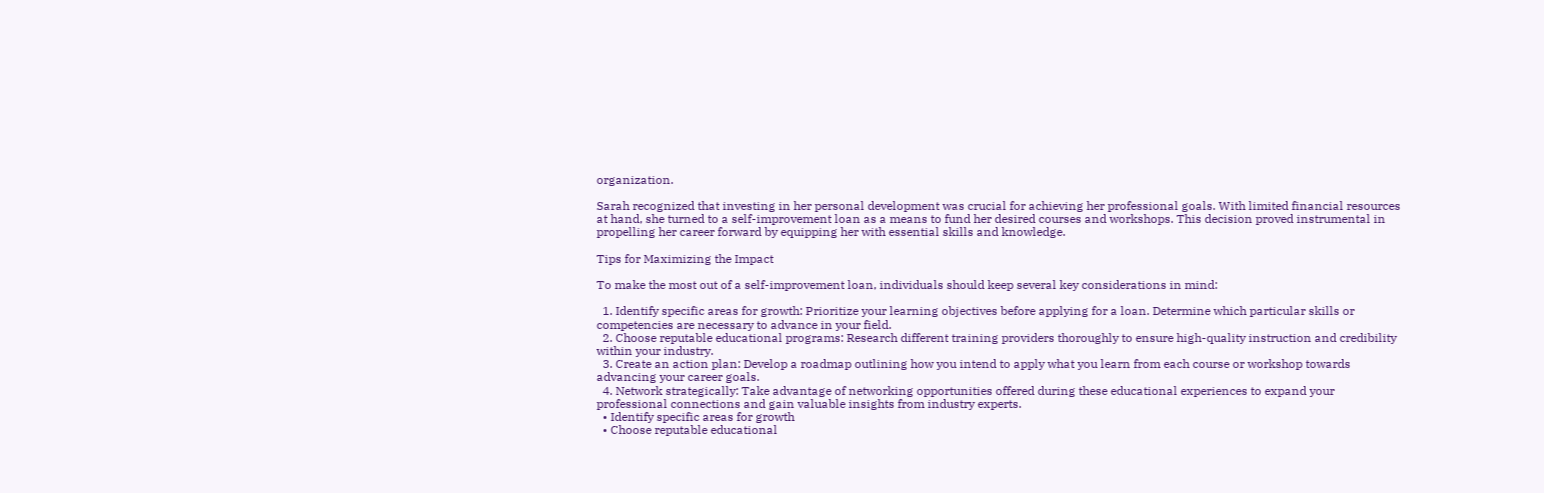organization.

Sarah recognized that investing in her personal development was crucial for achieving her professional goals. With limited financial resources at hand, she turned to a self-improvement loan as a means to fund her desired courses and workshops. This decision proved instrumental in propelling her career forward by equipping her with essential skills and knowledge.

Tips for Maximizing the Impact

To make the most out of a self-improvement loan, individuals should keep several key considerations in mind:

  1. Identify specific areas for growth: Prioritize your learning objectives before applying for a loan. Determine which particular skills or competencies are necessary to advance in your field.
  2. Choose reputable educational programs: Research different training providers thoroughly to ensure high-quality instruction and credibility within your industry.
  3. Create an action plan: Develop a roadmap outlining how you intend to apply what you learn from each course or workshop towards advancing your career goals.
  4. Network strategically: Take advantage of networking opportunities offered during these educational experiences to expand your professional connections and gain valuable insights from industry experts.
  • Identify specific areas for growth
  • Choose reputable educational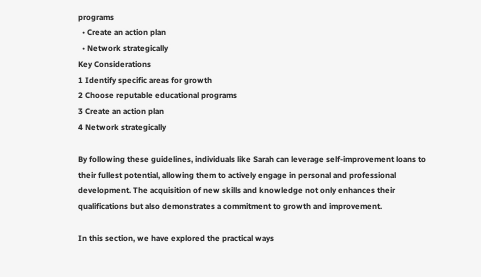programs
  • Create an action plan
  • Network strategically
Key Considerations
1 Identify specific areas for growth
2 Choose reputable educational programs
3 Create an action plan
4 Network strategically

By following these guidelines, individuals like Sarah can leverage self-improvement loans to their fullest potential, allowing them to actively engage in personal and professional development. The acquisition of new skills and knowledge not only enhances their qualifications but also demonstrates a commitment to growth and improvement.

In this section, we have explored the practical ways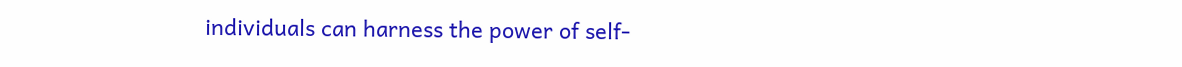individuals can harness the power of self-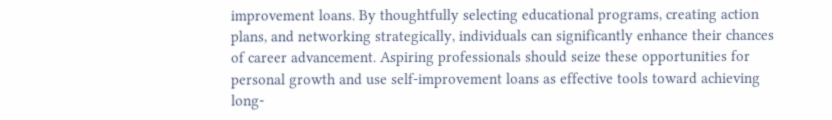improvement loans. By thoughtfully selecting educational programs, creating action plans, and networking strategically, individuals can significantly enhance their chances of career advancement. Aspiring professionals should seize these opportunities for personal growth and use self-improvement loans as effective tools toward achieving long-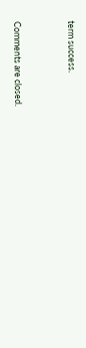term success.


Comments are closed.